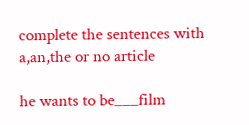complete the sentences with a,an,the or no article

he wants to be___film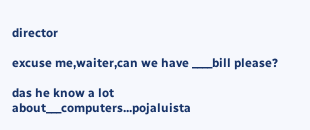director

excuse me,waiter,can we have ____bill please?

das he know a lot about___computers...pojaluista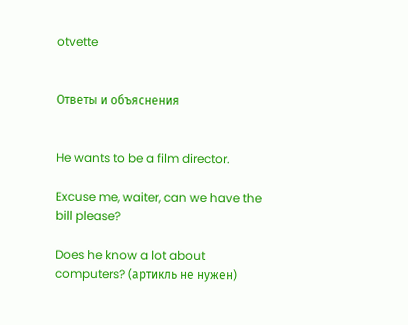otvette


Ответы и объяснения


He wants to be a film director.

Excuse me, waiter, can we have the bill please?

Does he know a lot about computers? (артикль не нужен)